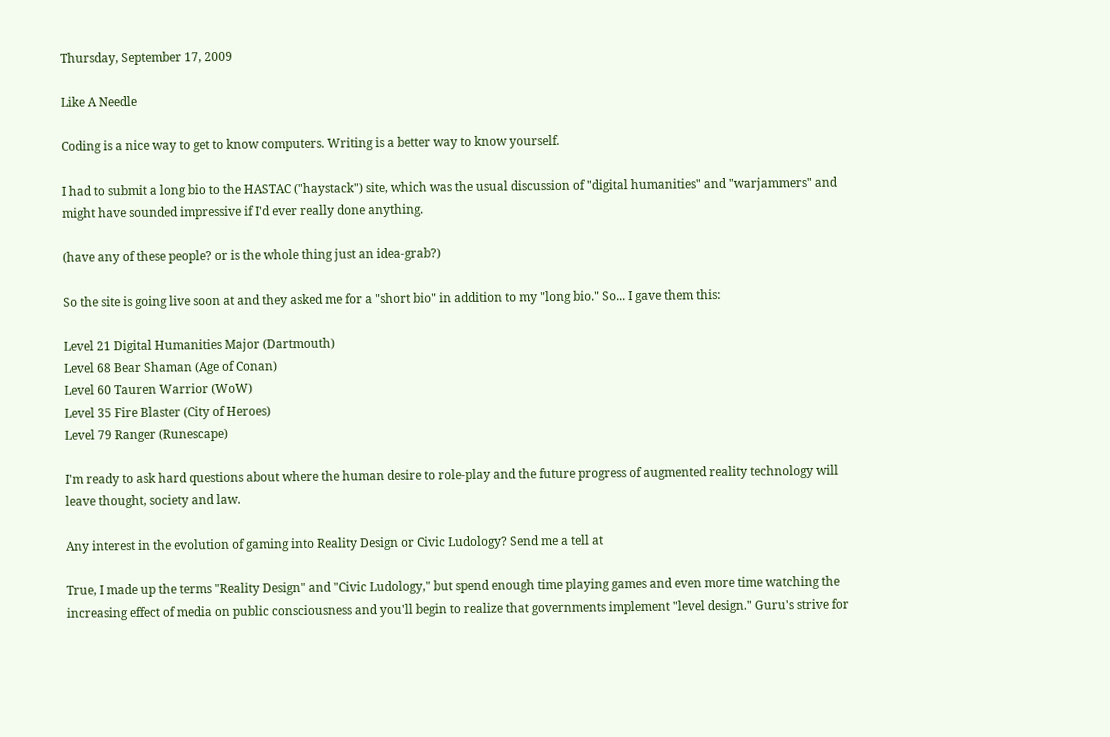Thursday, September 17, 2009

Like A Needle

Coding is a nice way to get to know computers. Writing is a better way to know yourself.

I had to submit a long bio to the HASTAC ("haystack") site, which was the usual discussion of "digital humanities" and "warjammers" and might have sounded impressive if I'd ever really done anything.

(have any of these people? or is the whole thing just an idea-grab?)

So the site is going live soon at and they asked me for a "short bio" in addition to my "long bio." So... I gave them this:

Level 21 Digital Humanities Major (Dartmouth)
Level 68 Bear Shaman (Age of Conan)
Level 60 Tauren Warrior (WoW)
Level 35 Fire Blaster (City of Heroes)
Level 79 Ranger (Runescape)

I'm ready to ask hard questions about where the human desire to role-play and the future progress of augmented reality technology will leave thought, society and law.

Any interest in the evolution of gaming into Reality Design or Civic Ludology? Send me a tell at

True, I made up the terms "Reality Design" and "Civic Ludology," but spend enough time playing games and even more time watching the increasing effect of media on public consciousness and you'll begin to realize that governments implement "level design." Guru's strive for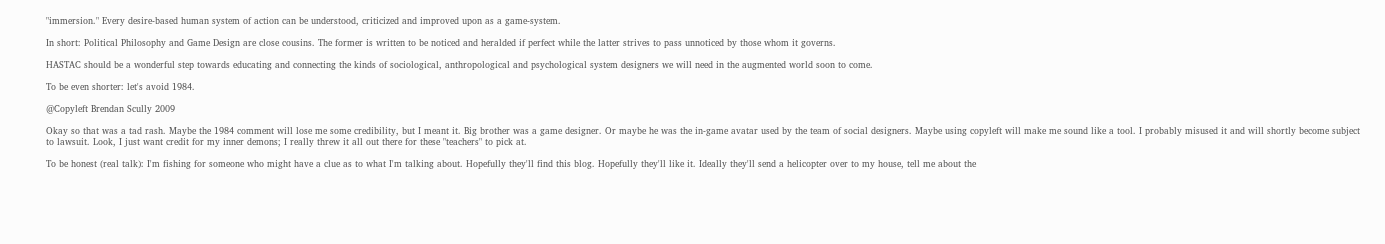"immersion." Every desire-based human system of action can be understood, criticized and improved upon as a game-system.

In short: Political Philosophy and Game Design are close cousins. The former is written to be noticed and heralded if perfect while the latter strives to pass unnoticed by those whom it governs.

HASTAC should be a wonderful step towards educating and connecting the kinds of sociological, anthropological and psychological system designers we will need in the augmented world soon to come.

To be even shorter: let's avoid 1984.

@Copyleft Brendan Scully 2009

Okay so that was a tad rash. Maybe the 1984 comment will lose me some credibility, but I meant it. Big brother was a game designer. Or maybe he was the in-game avatar used by the team of social designers. Maybe using copyleft will make me sound like a tool. I probably misused it and will shortly become subject to lawsuit. Look, I just want credit for my inner demons; I really threw it all out there for these "teachers" to pick at.

To be honest (real talk): I'm fishing for someone who might have a clue as to what I'm talking about. Hopefully they'll find this blog. Hopefully they'll like it. Ideally they'll send a helicopter over to my house, tell me about the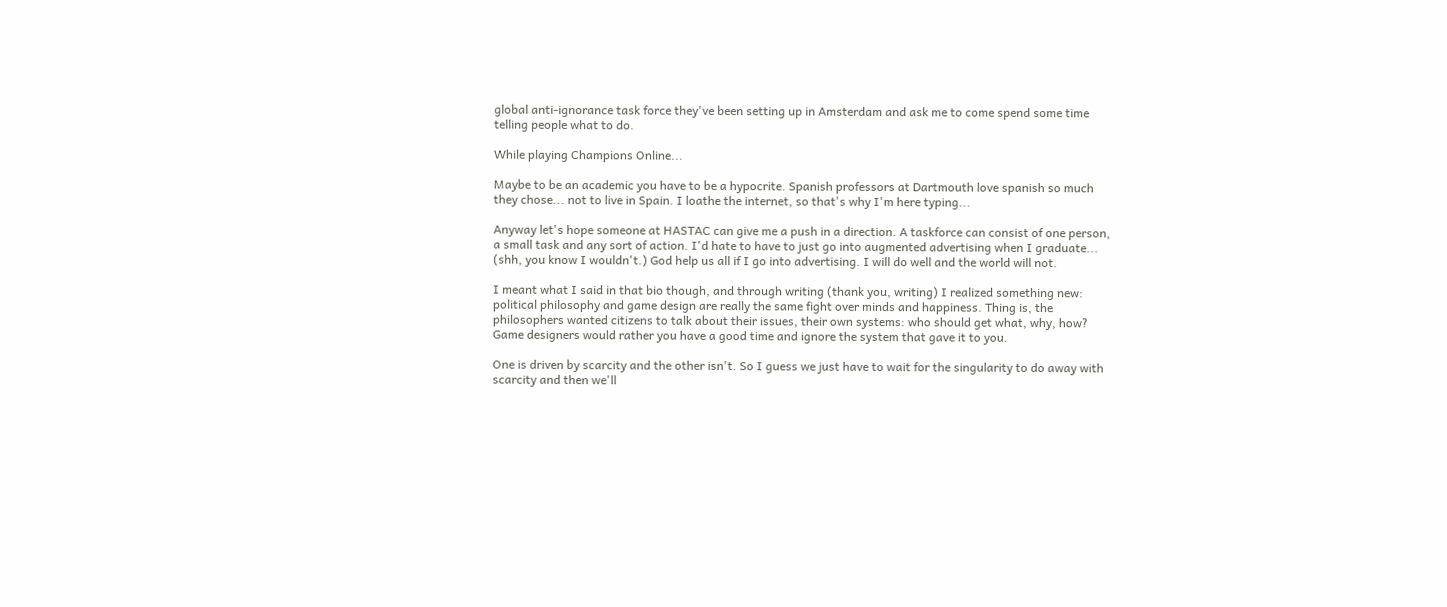global anti-ignorance task force they've been setting up in Amsterdam and ask me to come spend some time telling people what to do.

While playing Champions Online...

Maybe to be an academic you have to be a hypocrite. Spanish professors at Dartmouth love spanish so much they chose... not to live in Spain. I loathe the internet, so that's why I'm here typing...

Anyway let's hope someone at HASTAC can give me a push in a direction. A taskforce can consist of one person, a small task and any sort of action. I'd hate to have to just go into augmented advertising when I graduate... (shh, you know I wouldn't.) God help us all if I go into advertising. I will do well and the world will not.

I meant what I said in that bio though, and through writing (thank you, writing) I realized something new: political philosophy and game design are really the same fight over minds and happiness. Thing is, the philosophers wanted citizens to talk about their issues, their own systems: who should get what, why, how? Game designers would rather you have a good time and ignore the system that gave it to you.

One is driven by scarcity and the other isn't. So I guess we just have to wait for the singularity to do away with scarcity and then we'll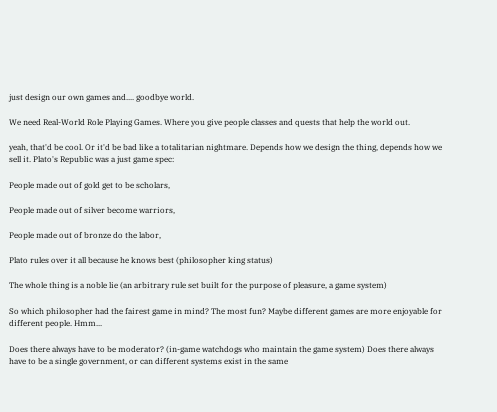just design our own games and.... goodbye world.

We need Real-World Role Playing Games. Where you give people classes and quests that help the world out.

yeah, that'd be cool. Or it'd be bad like a totalitarian nightmare. Depends how we design the thing, depends how we sell it. Plato's Republic was a just game spec:

People made out of gold get to be scholars,

People made out of silver become warriors,

People made out of bronze do the labor,

Plato rules over it all because he knows best (philosopher king status)

The whole thing is a noble lie (an arbitrary rule set built for the purpose of pleasure, a game system)

So which philosopher had the fairest game in mind? The most fun? Maybe different games are more enjoyable for different people. Hmm...

Does there always have to be moderator? (in-game watchdogs who maintain the game system) Does there always have to be a single government, or can different systems exist in the same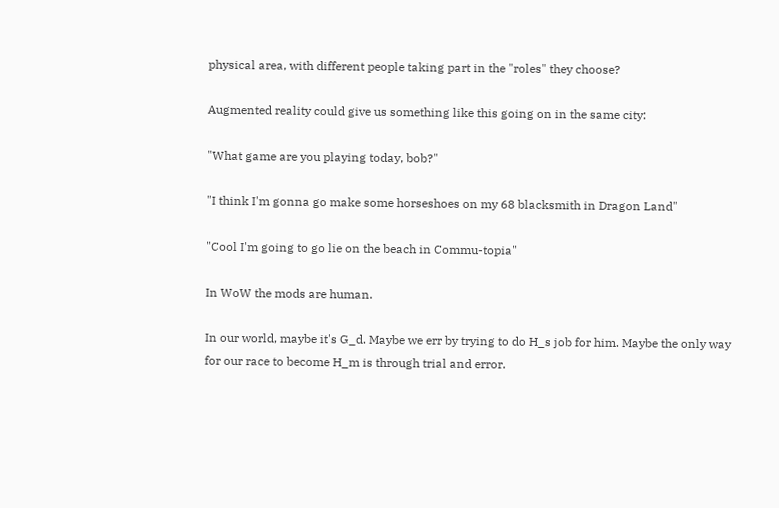physical area, with different people taking part in the "roles" they choose?

Augmented reality could give us something like this going on in the same city:

"What game are you playing today, bob?"

"I think I'm gonna go make some horseshoes on my 68 blacksmith in Dragon Land"

"Cool I'm going to go lie on the beach in Commu-topia"

In WoW the mods are human.

In our world, maybe it's G_d. Maybe we err by trying to do H_s job for him. Maybe the only way for our race to become H_m is through trial and error.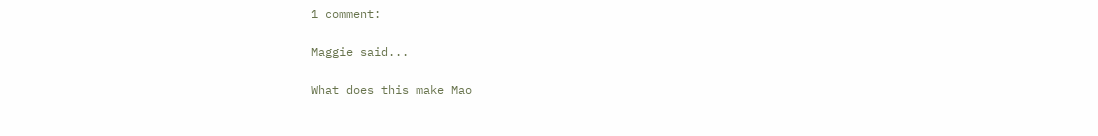1 comment:

Maggie said...

What does this make Mao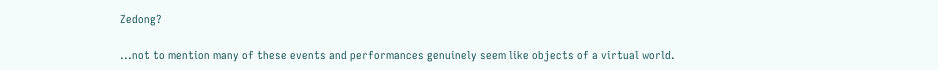Zedong?

...not to mention many of these events and performances genuinely seem like objects of a virtual world.